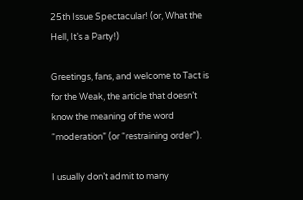25th Issue Spectacular! (or, What the Hell, It’s a Party!)

Greetings, fans, and welcome to Tact is for the Weak, the article that doesn’t know the meaning of the word “moderation” (or “restraining order”).

I usually don’t admit to many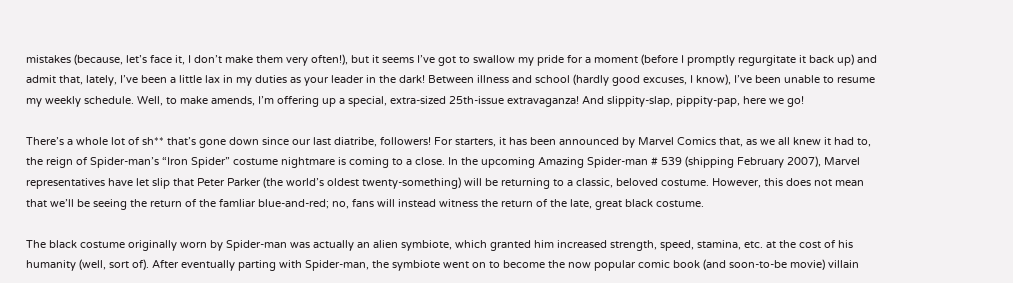mistakes (because, let’s face it, I don’t make them very often!), but it seems I’ve got to swallow my pride for a moment (before I promptly regurgitate it back up) and admit that, lately, I’ve been a little lax in my duties as your leader in the dark! Between illness and school (hardly good excuses, I know), I’ve been unable to resume my weekly schedule. Well, to make amends, I’m offering up a special, extra-sized 25th-issue extravaganza! And slippity-slap, pippity-pap, here we go!

There’s a whole lot of sh** that’s gone down since our last diatribe, followers! For starters, it has been announced by Marvel Comics that, as we all knew it had to, the reign of Spider-man’s “Iron Spider” costume nightmare is coming to a close. In the upcoming Amazing Spider-man # 539 (shipping February 2007), Marvel representatives have let slip that Peter Parker (the world’s oldest twenty-something) will be returning to a classic, beloved costume. However, this does not mean that we’ll be seeing the return of the famliar blue-and-red; no, fans will instead witness the return of the late, great black costume.

The black costume originally worn by Spider-man was actually an alien symbiote, which granted him increased strength, speed, stamina, etc. at the cost of his humanity (well, sort of). After eventually parting with Spider-man, the symbiote went on to become the now popular comic book (and soon-to-be movie) villain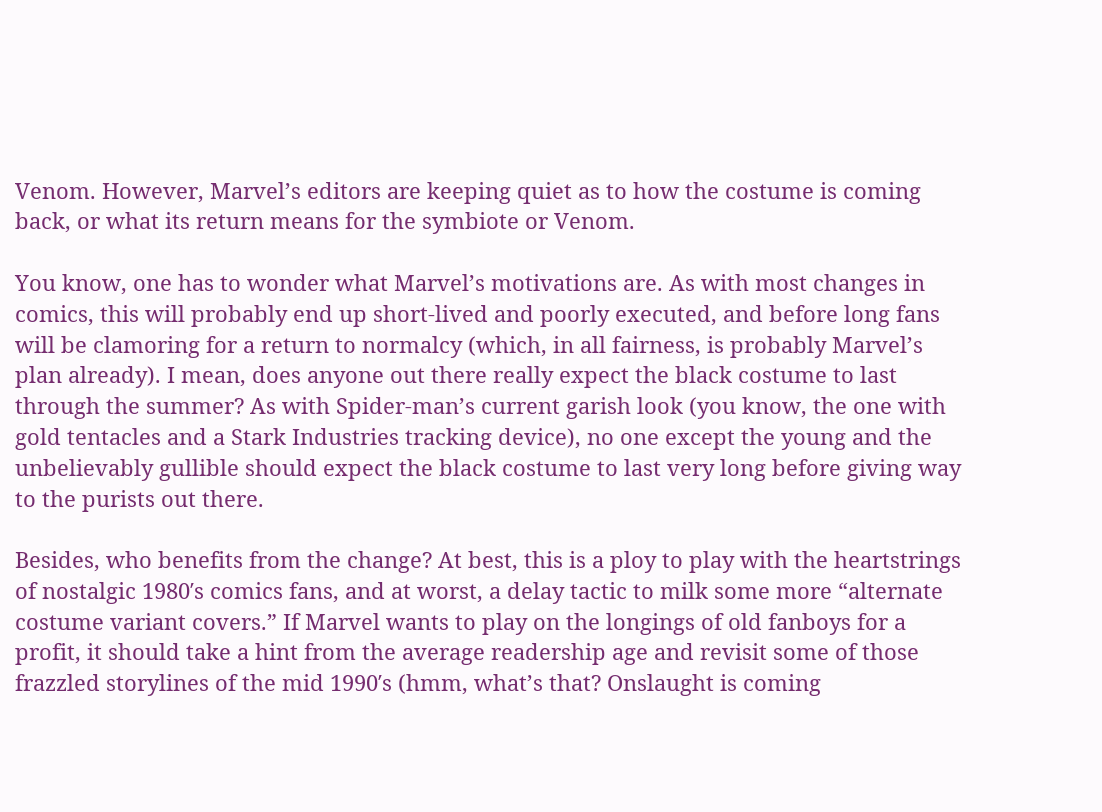Venom. However, Marvel’s editors are keeping quiet as to how the costume is coming back, or what its return means for the symbiote or Venom.

You know, one has to wonder what Marvel’s motivations are. As with most changes in comics, this will probably end up short-lived and poorly executed, and before long fans will be clamoring for a return to normalcy (which, in all fairness, is probably Marvel’s plan already). I mean, does anyone out there really expect the black costume to last through the summer? As with Spider-man’s current garish look (you know, the one with gold tentacles and a Stark Industries tracking device), no one except the young and the unbelievably gullible should expect the black costume to last very long before giving way to the purists out there.

Besides, who benefits from the change? At best, this is a ploy to play with the heartstrings of nostalgic 1980′s comics fans, and at worst, a delay tactic to milk some more “alternate costume variant covers.” If Marvel wants to play on the longings of old fanboys for a profit, it should take a hint from the average readership age and revisit some of those frazzled storylines of the mid 1990′s (hmm, what’s that? Onslaught is coming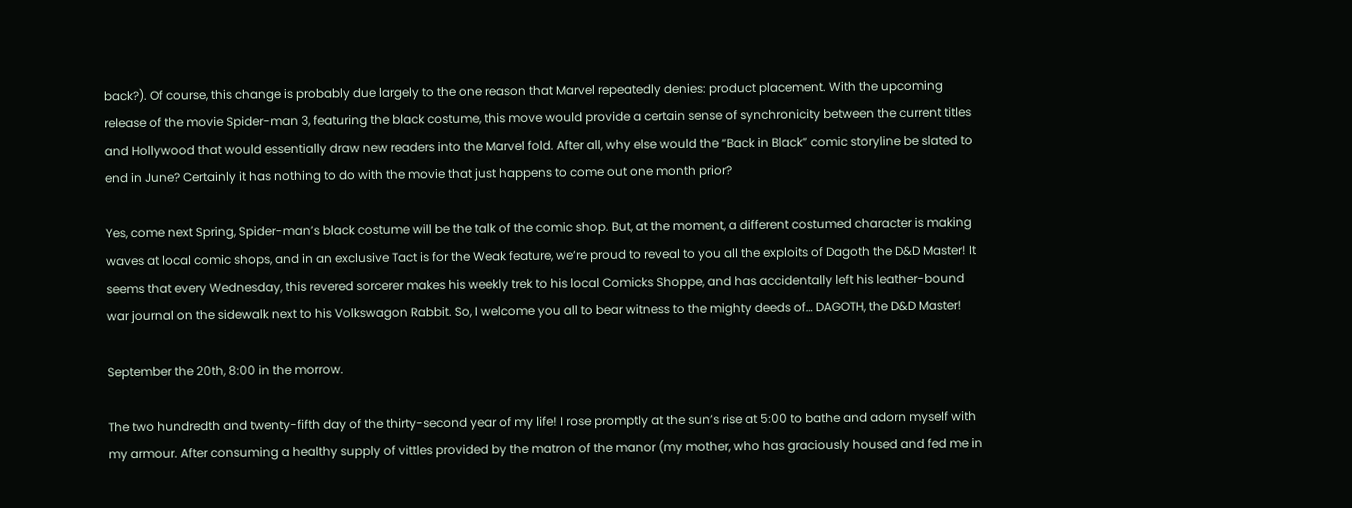back?). Of course, this change is probably due largely to the one reason that Marvel repeatedly denies: product placement. With the upcoming release of the movie Spider-man 3, featuring the black costume, this move would provide a certain sense of synchronicity between the current titles and Hollywood that would essentially draw new readers into the Marvel fold. After all, why else would the “Back in Black” comic storyline be slated to end in June? Certainly it has nothing to do with the movie that just happens to come out one month prior?

Yes, come next Spring, Spider-man’s black costume will be the talk of the comic shop. But, at the moment, a different costumed character is making waves at local comic shops, and in an exclusive Tact is for the Weak feature, we’re proud to reveal to you all the exploits of Dagoth the D&D Master! It seems that every Wednesday, this revered sorcerer makes his weekly trek to his local Comicks Shoppe, and has accidentally left his leather-bound war journal on the sidewalk next to his Volkswagon Rabbit. So, I welcome you all to bear witness to the mighty deeds of… DAGOTH, the D&D Master!

September the 20th, 8:00 in the morrow.

The two hundredth and twenty-fifth day of the thirty-second year of my life! I rose promptly at the sun’s rise at 5:00 to bathe and adorn myself with my armour. After consuming a healthy supply of vittles provided by the matron of the manor (my mother, who has graciously housed and fed me in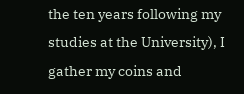the ten years following my studies at the University), I gather my coins and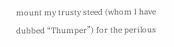mount my trusty steed (whom I have dubbed “Thumper”) for the perilous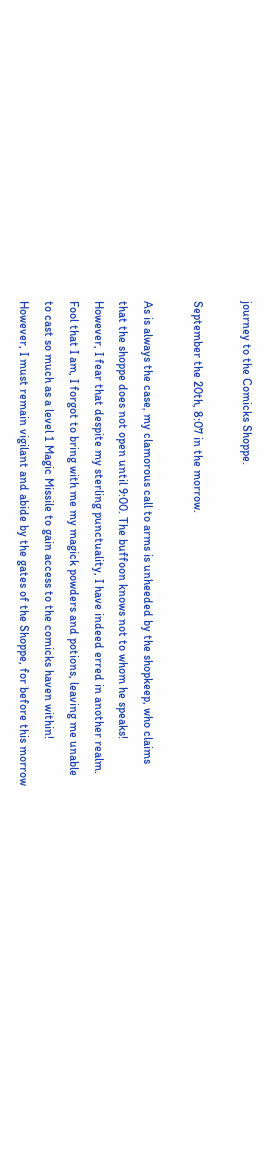journey to the Comicks Shoppe.

September the 20th, 8:07 in the morrow.

As is always the case, my clamorous call to arms is unheeded by the shopkeep, who claims that the shoppe does not open until 9:00. The buffoon knows not to whom he speaks! However, I fear that despite my sterling punctuality, I have indeed erred in another realm. Fool that I am, I forgot to bring with me my magick powders and potions, leaving me unable to cast so much as a level 1 Magic Missile to gain access to the comicks haven within! However, I must remain vigilant and abide by the gates of the Shoppe, for before this morrow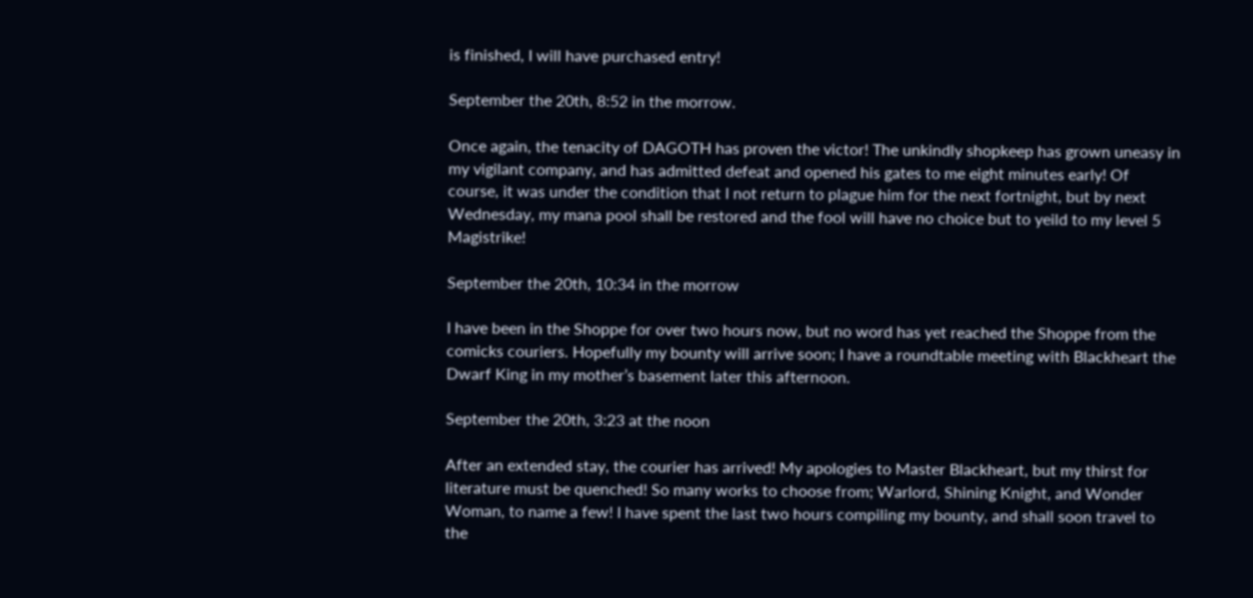is finished, I will have purchased entry!

September the 20th, 8:52 in the morrow.

Once again, the tenacity of DAGOTH has proven the victor! The unkindly shopkeep has grown uneasy in my vigilant company, and has admitted defeat and opened his gates to me eight minutes early! Of course, it was under the condition that I not return to plague him for the next fortnight, but by next Wednesday, my mana pool shall be restored and the fool will have no choice but to yeild to my level 5 Magistrike!

September the 20th, 10:34 in the morrow

I have been in the Shoppe for over two hours now, but no word has yet reached the Shoppe from the comicks couriers. Hopefully my bounty will arrive soon; I have a roundtable meeting with Blackheart the Dwarf King in my mother’s basement later this afternoon.

September the 20th, 3:23 at the noon

After an extended stay, the courier has arrived! My apologies to Master Blackheart, but my thirst for literature must be quenched! So many works to choose from; Warlord, Shining Knight, and Wonder Woman, to name a few! I have spent the last two hours compiling my bounty, and shall soon travel to the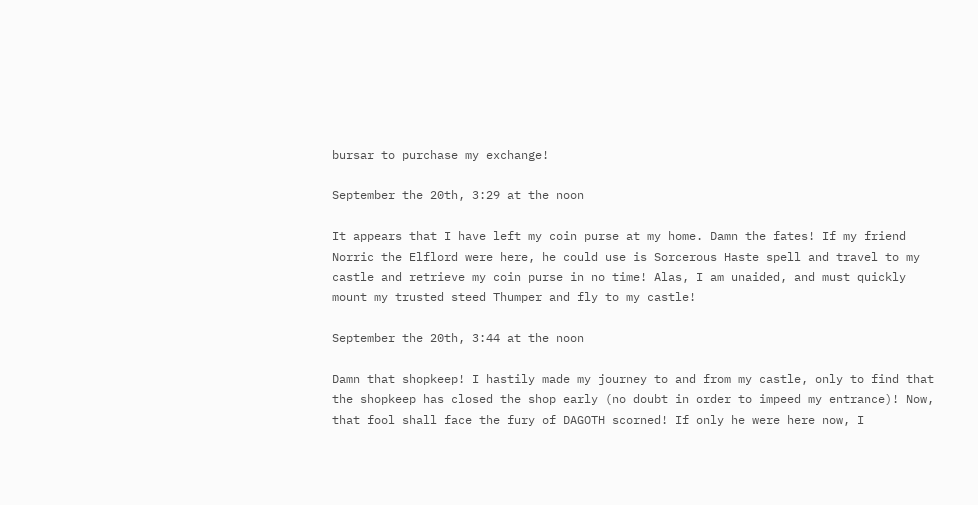bursar to purchase my exchange!

September the 20th, 3:29 at the noon

It appears that I have left my coin purse at my home. Damn the fates! If my friend Norric the Elflord were here, he could use is Sorcerous Haste spell and travel to my castle and retrieve my coin purse in no time! Alas, I am unaided, and must quickly mount my trusted steed Thumper and fly to my castle!

September the 20th, 3:44 at the noon

Damn that shopkeep! I hastily made my journey to and from my castle, only to find that the shopkeep has closed the shop early (no doubt in order to impeed my entrance)! Now, that fool shall face the fury of DAGOTH scorned! If only he were here now, I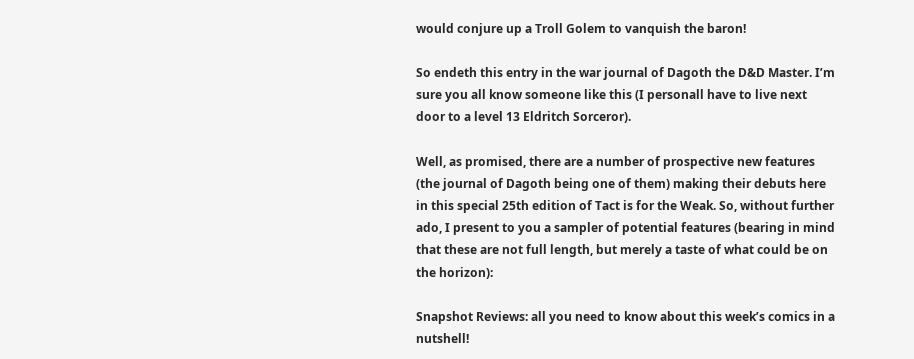would conjure up a Troll Golem to vanquish the baron!

So endeth this entry in the war journal of Dagoth the D&D Master. I’m sure you all know someone like this (I personall have to live next door to a level 13 Eldritch Sorceror).

Well, as promised, there are a number of prospective new features (the journal of Dagoth being one of them) making their debuts here in this special 25th edition of Tact is for the Weak. So, without further ado, I present to you a sampler of potential features (bearing in mind that these are not full length, but merely a taste of what could be on the horizon):

Snapshot Reviews: all you need to know about this week’s comics in a nutshell!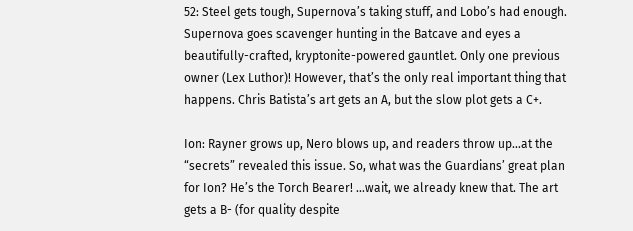52: Steel gets tough, Supernova’s taking stuff, and Lobo’s had enough. Supernova goes scavenger hunting in the Batcave and eyes a beautifully-crafted, kryptonite-powered gauntlet. Only one previous owner (Lex Luthor)! However, that’s the only real important thing that happens. Chris Batista’s art gets an A, but the slow plot gets a C+.

Ion: Rayner grows up, Nero blows up, and readers throw up…at the “secrets” revealed this issue. So, what was the Guardians’ great plan for Ion? He’s the Torch Bearer! …wait, we already knew that. The art gets a B- (for quality despite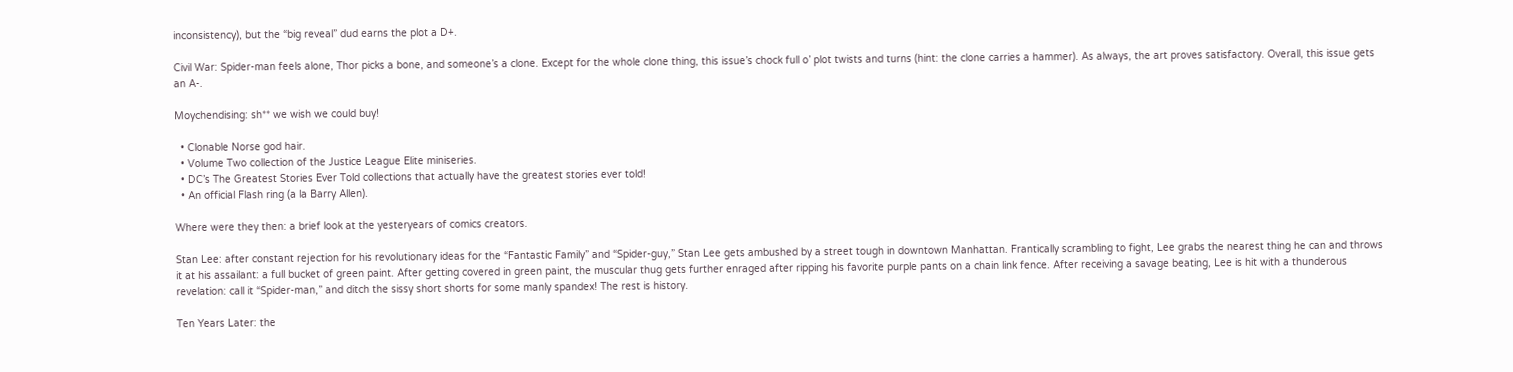inconsistency), but the “big reveal” dud earns the plot a D+.

Civil War: Spider-man feels alone, Thor picks a bone, and someone’s a clone. Except for the whole clone thing, this issue’s chock full o’ plot twists and turns (hint: the clone carries a hammer). As always, the art proves satisfactory. Overall, this issue gets an A-.

Moychendising: sh** we wish we could buy!

  • Clonable Norse god hair.
  • Volume Two collection of the Justice League Elite miniseries.
  • DC’s The Greatest Stories Ever Told collections that actually have the greatest stories ever told!
  • An official Flash ring (a la Barry Allen).

Where were they then: a brief look at the yesteryears of comics creators.

Stan Lee: after constant rejection for his revolutionary ideas for the “Fantastic Family” and “Spider-guy,” Stan Lee gets ambushed by a street tough in downtown Manhattan. Frantically scrambling to fight, Lee grabs the nearest thing he can and throws it at his assailant: a full bucket of green paint. After getting covered in green paint, the muscular thug gets further enraged after ripping his favorite purple pants on a chain link fence. After receiving a savage beating, Lee is hit with a thunderous revelation: call it “Spider-man,” and ditch the sissy short shorts for some manly spandex! The rest is history.

Ten Years Later: the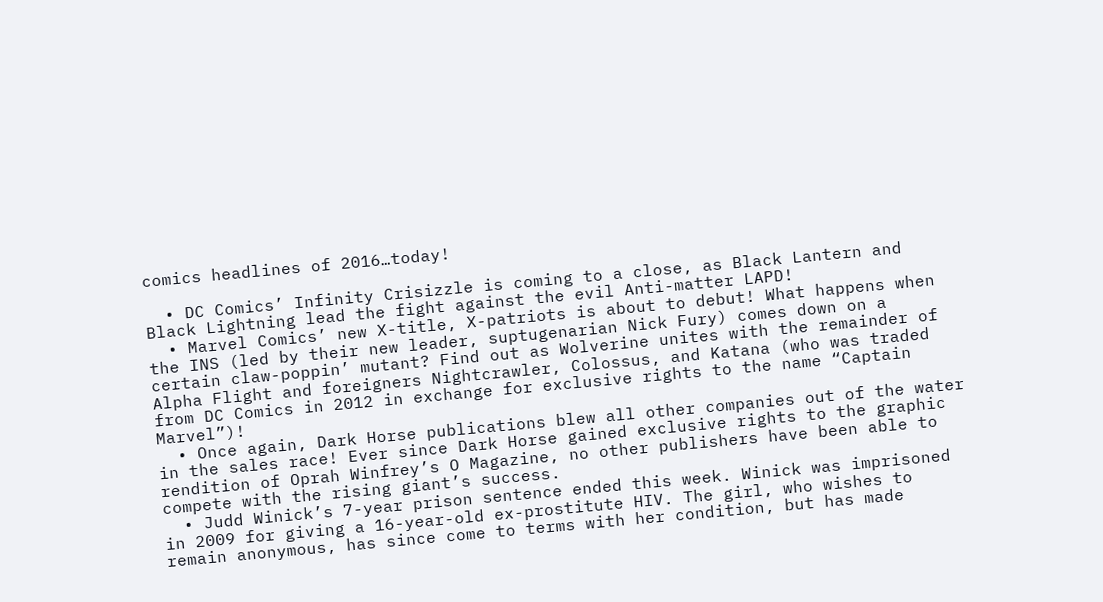comics headlines of 2016…today!

  • DC Comics’ Infinity Crisizzle is coming to a close, as Black Lantern and Black Lightning lead the fight against the evil Anti-matter LAPD!
  • Marvel Comics’ new X-title, X-patriots is about to debut! What happens when the INS (led by their new leader, suptugenarian Nick Fury) comes down on a certain claw-poppin’ mutant? Find out as Wolverine unites with the remainder of Alpha Flight and foreigners Nightcrawler, Colossus, and Katana (who was traded from DC Comics in 2012 in exchange for exclusive rights to the name “Captain Marvel”)!
  • Once again, Dark Horse publications blew all other companies out of the water in the sales race! Ever since Dark Horse gained exclusive rights to the graphic rendition of Oprah Winfrey’s O Magazine, no other publishers have been able to compete with the rising giant’s success.
  • Judd Winick’s 7-year prison sentence ended this week. Winick was imprisoned in 2009 for giving a 16-year-old ex-prostitute HIV. The girl, who wishes to remain anonymous, has since come to terms with her condition, but has made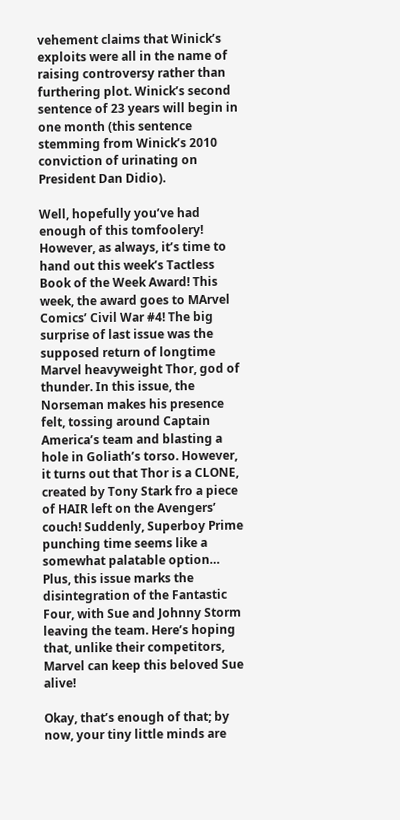vehement claims that Winick’s exploits were all in the name of raising controversy rather than furthering plot. Winick’s second sentence of 23 years will begin in one month (this sentence stemming from Winick’s 2010 conviction of urinating on President Dan Didio).

Well, hopefully you’ve had enough of this tomfoolery! However, as always, it’s time to hand out this week’s Tactless Book of the Week Award! This week, the award goes to MArvel Comics’ Civil War #4! The big surprise of last issue was the supposed return of longtime Marvel heavyweight Thor, god of thunder. In this issue, the Norseman makes his presence felt, tossing around Captain America’s team and blasting a hole in Goliath’s torso. However, it turns out that Thor is a CLONE, created by Tony Stark fro a piece of HAIR left on the Avengers’ couch! Suddenly, Superboy Prime punching time seems like a somewhat palatable option… Plus, this issue marks the disintegration of the Fantastic Four, with Sue and Johnny Storm leaving the team. Here’s hoping that, unlike their competitors, Marvel can keep this beloved Sue alive!

Okay, that’s enough of that; by now, your tiny little minds are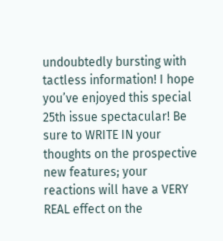undoubtedly bursting with tactless information! I hope you’ve enjoyed this special 25th issue spectacular! Be sure to WRITE IN your thoughts on the prospective new features; your reactions will have a VERY REAL effect on the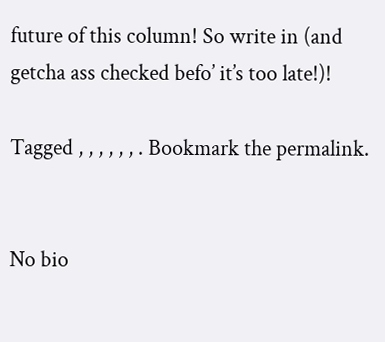future of this column! So write in (and getcha ass checked befo’ it’s too late!)!

Tagged , , , , , , . Bookmark the permalink.


No bio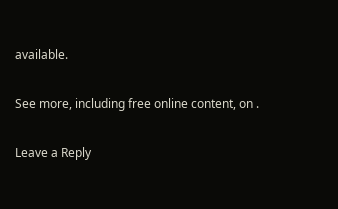available.

See more, including free online content, on .

Leave a Reply